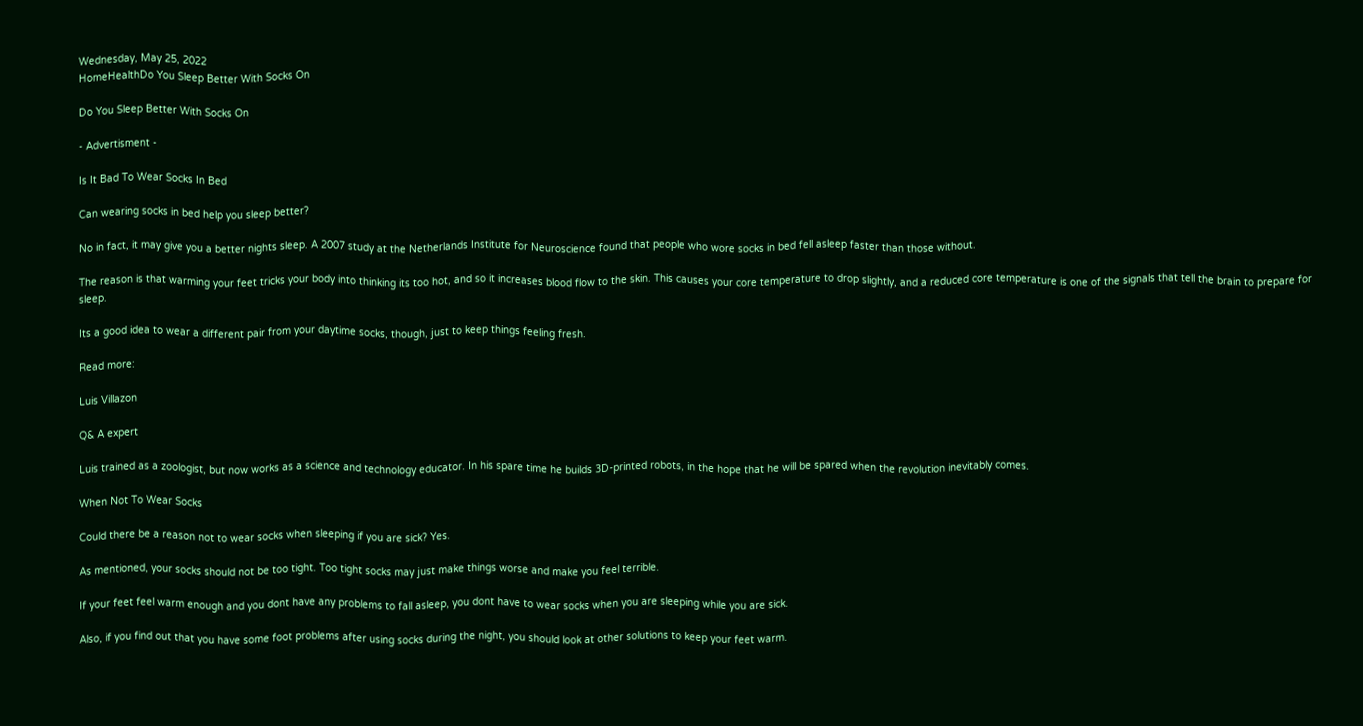Wednesday, May 25, 2022
HomeHealthDo You Sleep Better With Socks On

Do You Sleep Better With Socks On

- Advertisment -

Is It Bad To Wear Socks In Bed

Can wearing socks in bed help you sleep better?

No in fact, it may give you a better nights sleep. A 2007 study at the Netherlands Institute for Neuroscience found that people who wore socks in bed fell asleep faster than those without.

The reason is that warming your feet tricks your body into thinking its too hot, and so it increases blood flow to the skin. This causes your core temperature to drop slightly, and a reduced core temperature is one of the signals that tell the brain to prepare for sleep.

Its a good idea to wear a different pair from your daytime socks, though, just to keep things feeling fresh.

Read more:

Luis Villazon

Q& A expert

Luis trained as a zoologist, but now works as a science and technology educator. In his spare time he builds 3D-printed robots, in the hope that he will be spared when the revolution inevitably comes.

When Not To Wear Socks

Could there be a reason not to wear socks when sleeping if you are sick? Yes.

As mentioned, your socks should not be too tight. Too tight socks may just make things worse and make you feel terrible.

If your feet feel warm enough and you dont have any problems to fall asleep, you dont have to wear socks when you are sleeping while you are sick.

Also, if you find out that you have some foot problems after using socks during the night, you should look at other solutions to keep your feet warm.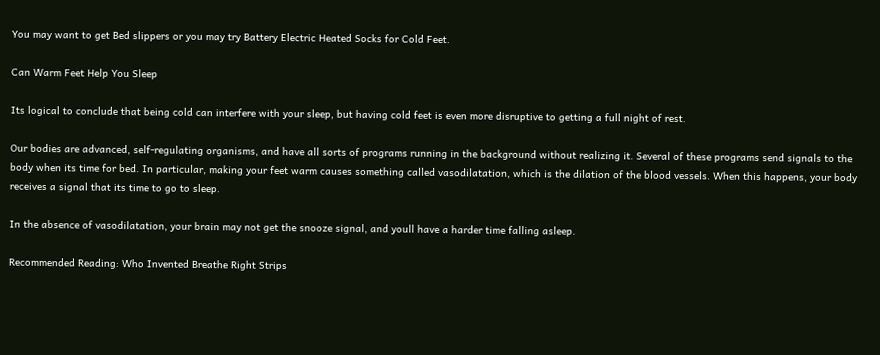You may want to get Bed slippers or you may try Battery Electric Heated Socks for Cold Feet.

Can Warm Feet Help You Sleep

Its logical to conclude that being cold can interfere with your sleep, but having cold feet is even more disruptive to getting a full night of rest.

Our bodies are advanced, self-regulating organisms, and have all sorts of programs running in the background without realizing it. Several of these programs send signals to the body when its time for bed. In particular, making your feet warm causes something called vasodilatation, which is the dilation of the blood vessels. When this happens, your body receives a signal that its time to go to sleep.

In the absence of vasodilatation, your brain may not get the snooze signal, and youll have a harder time falling asleep.

Recommended Reading: Who Invented Breathe Right Strips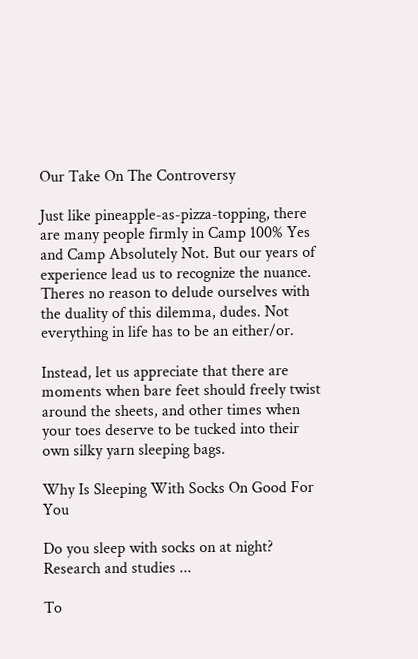Our Take On The Controversy

Just like pineapple-as-pizza-topping, there are many people firmly in Camp 100% Yes and Camp Absolutely Not. But our years of experience lead us to recognize the nuance. Theres no reason to delude ourselves with the duality of this dilemma, dudes. Not everything in life has to be an either/or.

Instead, let us appreciate that there are moments when bare feet should freely twist around the sheets, and other times when your toes deserve to be tucked into their own silky yarn sleeping bags.

Why Is Sleeping With Socks On Good For You

Do you sleep with socks on at night? Research and studies ...

To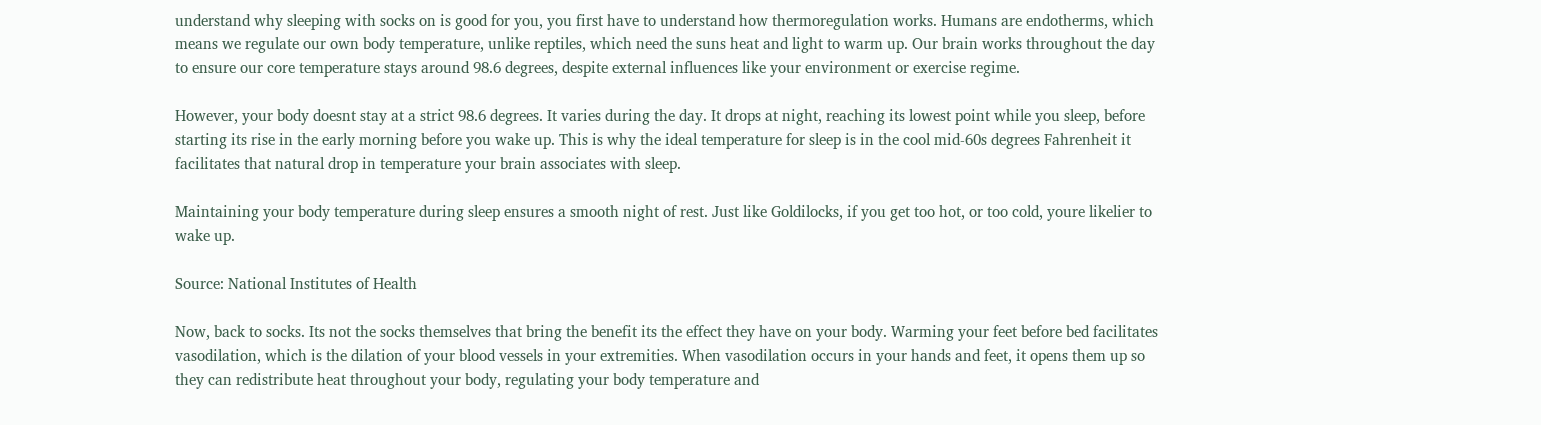understand why sleeping with socks on is good for you, you first have to understand how thermoregulation works. Humans are endotherms, which means we regulate our own body temperature, unlike reptiles, which need the suns heat and light to warm up. Our brain works throughout the day to ensure our core temperature stays around 98.6 degrees, despite external influences like your environment or exercise regime.

However, your body doesnt stay at a strict 98.6 degrees. It varies during the day. It drops at night, reaching its lowest point while you sleep, before starting its rise in the early morning before you wake up. This is why the ideal temperature for sleep is in the cool mid-60s degrees Fahrenheit it facilitates that natural drop in temperature your brain associates with sleep.

Maintaining your body temperature during sleep ensures a smooth night of rest. Just like Goldilocks, if you get too hot, or too cold, youre likelier to wake up.

Source: National Institutes of Health

Now, back to socks. Its not the socks themselves that bring the benefit its the effect they have on your body. Warming your feet before bed facilitates vasodilation, which is the dilation of your blood vessels in your extremities. When vasodilation occurs in your hands and feet, it opens them up so they can redistribute heat throughout your body, regulating your body temperature and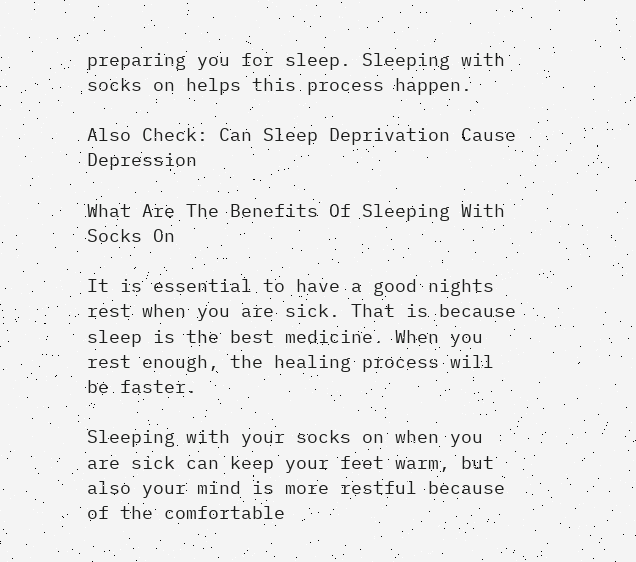preparing you for sleep. Sleeping with socks on helps this process happen.

Also Check: Can Sleep Deprivation Cause Depression

What Are The Benefits Of Sleeping With Socks On

It is essential to have a good nights rest when you are sick. That is because sleep is the best medicine. When you rest enough, the healing process will be faster.

Sleeping with your socks on when you are sick can keep your feet warm, but also your mind is more restful because of the comfortable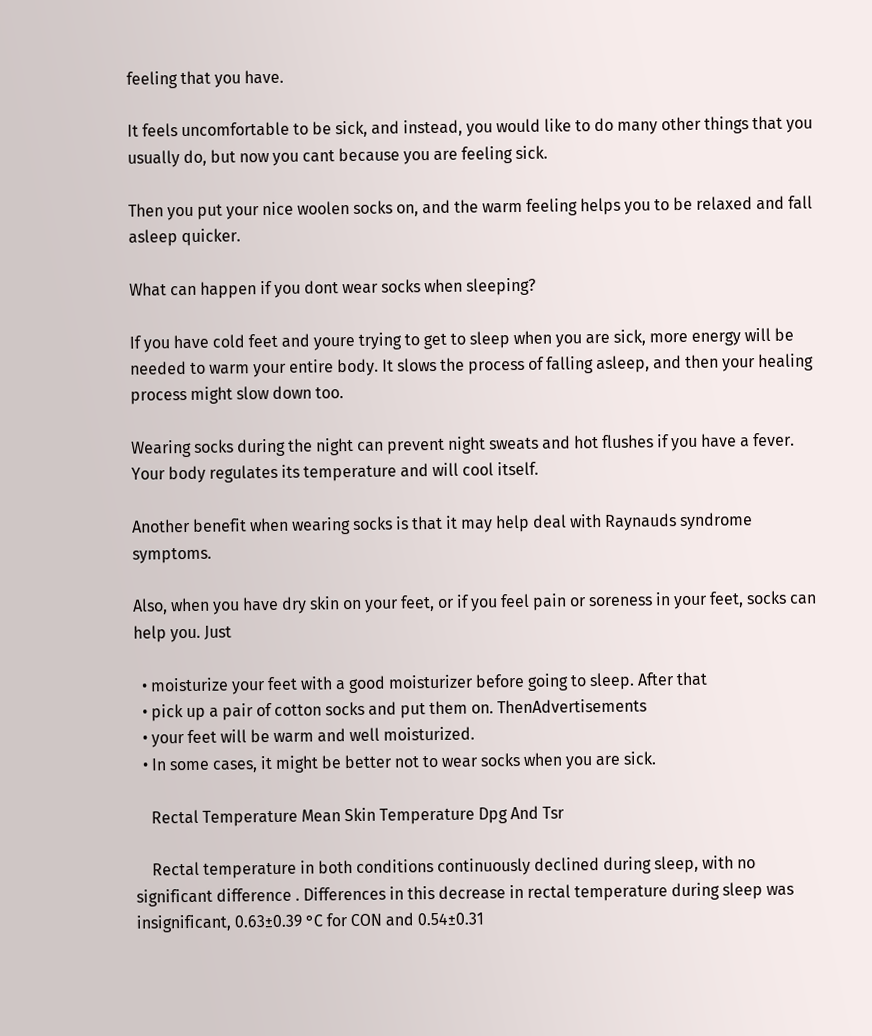feeling that you have.

It feels uncomfortable to be sick, and instead, you would like to do many other things that you usually do, but now you cant because you are feeling sick.

Then you put your nice woolen socks on, and the warm feeling helps you to be relaxed and fall asleep quicker.

What can happen if you dont wear socks when sleeping?

If you have cold feet and youre trying to get to sleep when you are sick, more energy will be needed to warm your entire body. It slows the process of falling asleep, and then your healing process might slow down too.

Wearing socks during the night can prevent night sweats and hot flushes if you have a fever. Your body regulates its temperature and will cool itself.

Another benefit when wearing socks is that it may help deal with Raynauds syndrome symptoms.

Also, when you have dry skin on your feet, or if you feel pain or soreness in your feet, socks can help you. Just

  • moisturize your feet with a good moisturizer before going to sleep. After that
  • pick up a pair of cotton socks and put them on. ThenAdvertisements
  • your feet will be warm and well moisturized.
  • In some cases, it might be better not to wear socks when you are sick.

    Rectal Temperature Mean Skin Temperature Dpg And Tsr

    Rectal temperature in both conditions continuously declined during sleep, with no significant difference . Differences in this decrease in rectal temperature during sleep was insignificant, 0.63±0.39 °C for CON and 0.54±0.31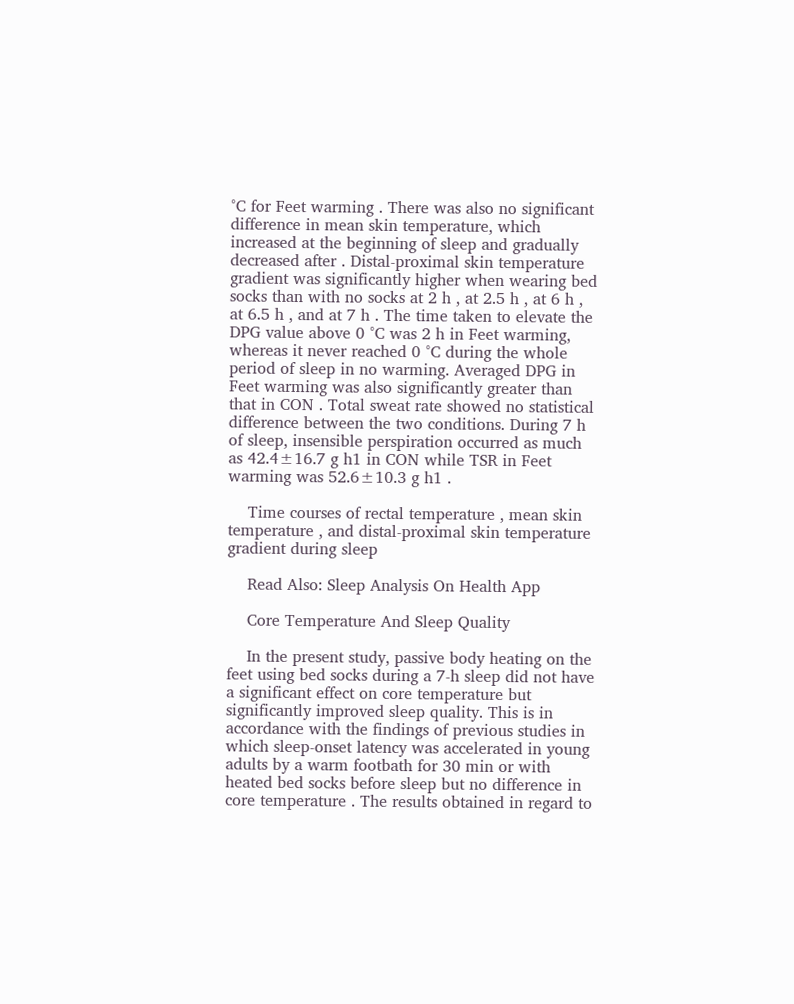°C for Feet warming . There was also no significant difference in mean skin temperature, which increased at the beginning of sleep and gradually decreased after . Distal-proximal skin temperature gradient was significantly higher when wearing bed socks than with no socks at 2 h , at 2.5 h , at 6 h , at 6.5 h , and at 7 h . The time taken to elevate the DPG value above 0 °C was 2 h in Feet warming, whereas it never reached 0 °C during the whole period of sleep in no warming. Averaged DPG in Feet warming was also significantly greater than that in CON . Total sweat rate showed no statistical difference between the two conditions. During 7 h of sleep, insensible perspiration occurred as much as 42.4±16.7 g h1 in CON while TSR in Feet warming was 52.6±10.3 g h1 .

    Time courses of rectal temperature , mean skin temperature , and distal-proximal skin temperature gradient during sleep

    Read Also: Sleep Analysis On Health App

    Core Temperature And Sleep Quality

    In the present study, passive body heating on the feet using bed socks during a 7-h sleep did not have a significant effect on core temperature but significantly improved sleep quality. This is in accordance with the findings of previous studies in which sleep-onset latency was accelerated in young adults by a warm footbath for 30 min or with heated bed socks before sleep but no difference in core temperature . The results obtained in regard to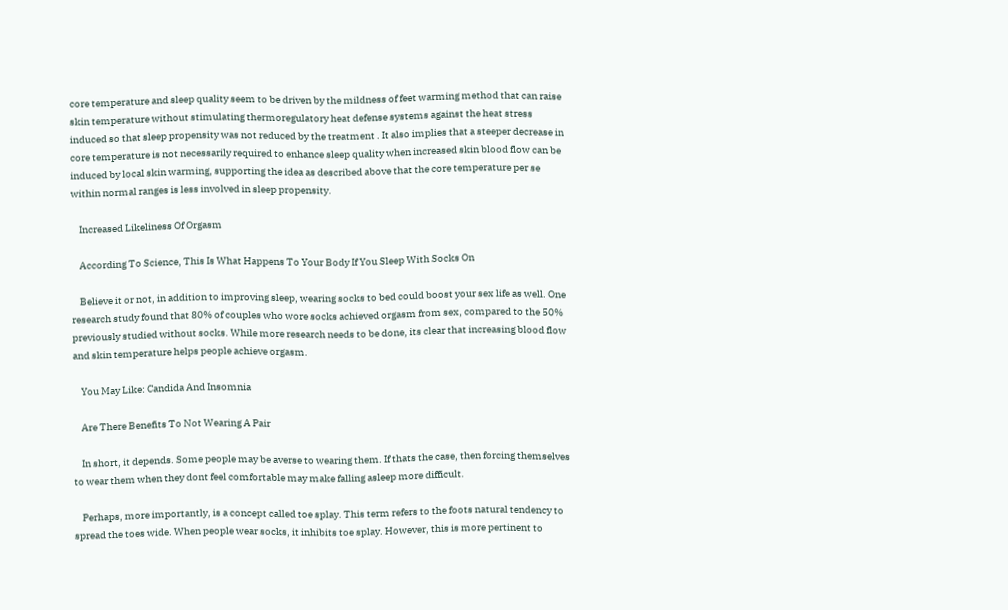core temperature and sleep quality seem to be driven by the mildness of feet warming method that can raise skin temperature without stimulating thermoregulatory heat defense systems against the heat stress induced so that sleep propensity was not reduced by the treatment . It also implies that a steeper decrease in core temperature is not necessarily required to enhance sleep quality when increased skin blood flow can be induced by local skin warming, supporting the idea as described above that the core temperature per se within normal ranges is less involved in sleep propensity.

    Increased Likeliness Of Orgasm

    According To Science, This Is What Happens To Your Body If You Sleep With Socks On

    Believe it or not, in addition to improving sleep, wearing socks to bed could boost your sex life as well. One research study found that 80% of couples who wore socks achieved orgasm from sex, compared to the 50% previously studied without socks. While more research needs to be done, its clear that increasing blood flow and skin temperature helps people achieve orgasm.

    You May Like: Candida And Insomnia

    Are There Benefits To Not Wearing A Pair

    In short, it depends. Some people may be averse to wearing them. If thats the case, then forcing themselves to wear them when they dont feel comfortable may make falling asleep more difficult.

    Perhaps, more importantly, is a concept called toe splay. This term refers to the foots natural tendency to spread the toes wide. When people wear socks, it inhibits toe splay. However, this is more pertinent to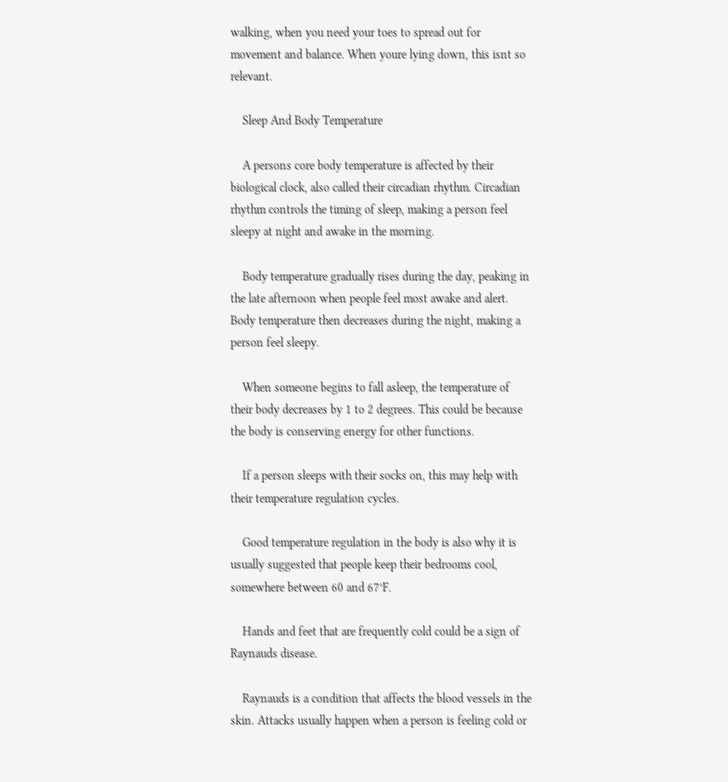walking, when you need your toes to spread out for movement and balance. When youre lying down, this isnt so relevant.

    Sleep And Body Temperature

    A persons core body temperature is affected by their biological clock, also called their circadian rhythm. Circadian rhythm controls the timing of sleep, making a person feel sleepy at night and awake in the morning.

    Body temperature gradually rises during the day, peaking in the late afternoon when people feel most awake and alert. Body temperature then decreases during the night, making a person feel sleepy.

    When someone begins to fall asleep, the temperature of their body decreases by 1 to 2 degrees. This could be because the body is conserving energy for other functions.

    If a person sleeps with their socks on, this may help with their temperature regulation cycles.

    Good temperature regulation in the body is also why it is usually suggested that people keep their bedrooms cool, somewhere between 60 and 67°F.

    Hands and feet that are frequently cold could be a sign of Raynauds disease.

    Raynauds is a condition that affects the blood vessels in the skin. Attacks usually happen when a person is feeling cold or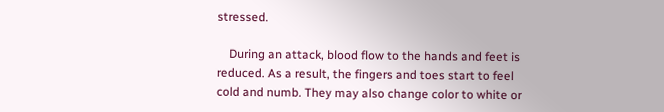stressed.

    During an attack, blood flow to the hands and feet is reduced. As a result, the fingers and toes start to feel cold and numb. They may also change color to white or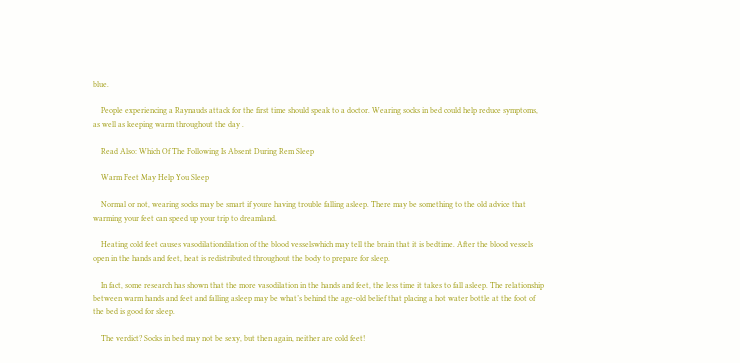blue.

    People experiencing a Raynauds attack for the first time should speak to a doctor. Wearing socks in bed could help reduce symptoms, as well as keeping warm throughout the day .

    Read Also: Which Of The Following Is Absent During Rem Sleep

    Warm Feet May Help You Sleep

    Normal or not, wearing socks may be smart if youre having trouble falling asleep. There may be something to the old advice that warming your feet can speed up your trip to dreamland.

    Heating cold feet causes vasodilationdilation of the blood vesselswhich may tell the brain that it is bedtime. After the blood vessels open in the hands and feet, heat is redistributed throughout the body to prepare for sleep.

    In fact, some research has shown that the more vasodilation in the hands and feet, the less time it takes to fall asleep. The relationship between warm hands and feet and falling asleep may be what’s behind the age-old belief that placing a hot water bottle at the foot of the bed is good for sleep.

    The verdict? Socks in bed may not be sexy, but then again, neither are cold feet!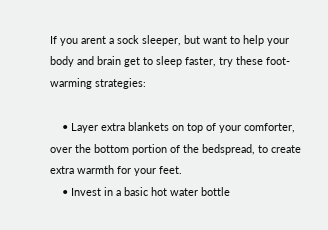If you arent a sock sleeper, but want to help your body and brain get to sleep faster, try these foot-warming strategies:

    • Layer extra blankets on top of your comforter, over the bottom portion of the bedspread, to create extra warmth for your feet.
    • Invest in a basic hot water bottle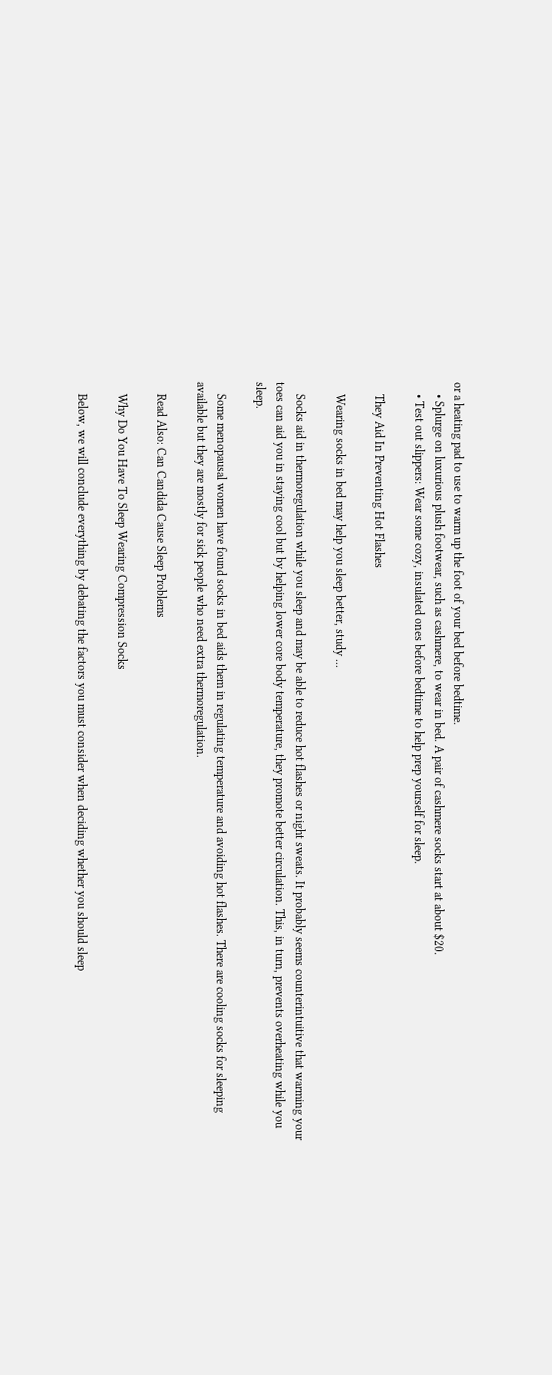or a heating pad to use to warm up the foot of your bed before bedtime.
    • Splurge on luxurious plush footwear, such as cashmere, to wear in bed. A pair of cashmere socks start at about $20.
    • Test out slippers: Wear some cozy, insulated ones before bedtime to help prep yourself for sleep.

    They Aid In Preventing Hot Flashes

    Wearing socks in bed may help you sleep better, study ...

    Socks aid in thermoregulation while you sleep and may be able to reduce hot flashes or night sweats. It probably seems counterintuitive that warming your toes can aid you in staying cool but by helping lower core body temperature, they promote better circulation. This, in turn, prevents overheating while you sleep.

    Some menopausal women have found socks in bed aids them in regulating temperature and avoiding hot flashes. There are cooling socks for sleeping available but they are mostly for sick people who need extra thermoregulation.

    Read Also: Can Candida Cause Sleep Problems

    Why Do You Have To Sleep Wearing Compression Socks

    Below, we will conclude everything by debating the factors you must consider when deciding whether you should sleep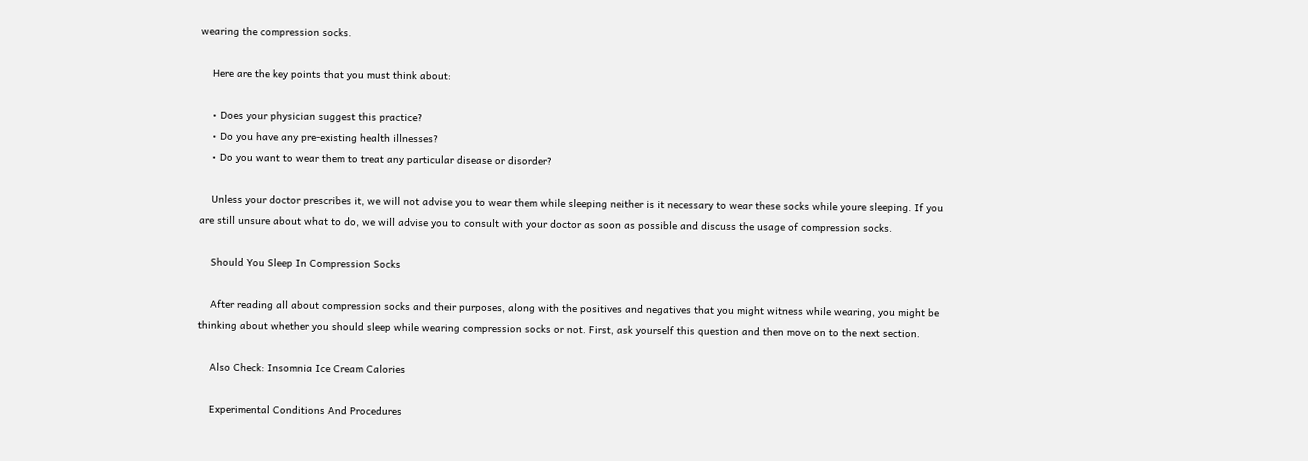wearing the compression socks.

    Here are the key points that you must think about:

    • Does your physician suggest this practice?
    • Do you have any pre-existing health illnesses?
    • Do you want to wear them to treat any particular disease or disorder?

    Unless your doctor prescribes it, we will not advise you to wear them while sleeping neither is it necessary to wear these socks while youre sleeping. If you are still unsure about what to do, we will advise you to consult with your doctor as soon as possible and discuss the usage of compression socks.

    Should You Sleep In Compression Socks

    After reading all about compression socks and their purposes, along with the positives and negatives that you might witness while wearing, you might be thinking about whether you should sleep while wearing compression socks or not. First, ask yourself this question and then move on to the next section.

    Also Check: Insomnia Ice Cream Calories

    Experimental Conditions And Procedures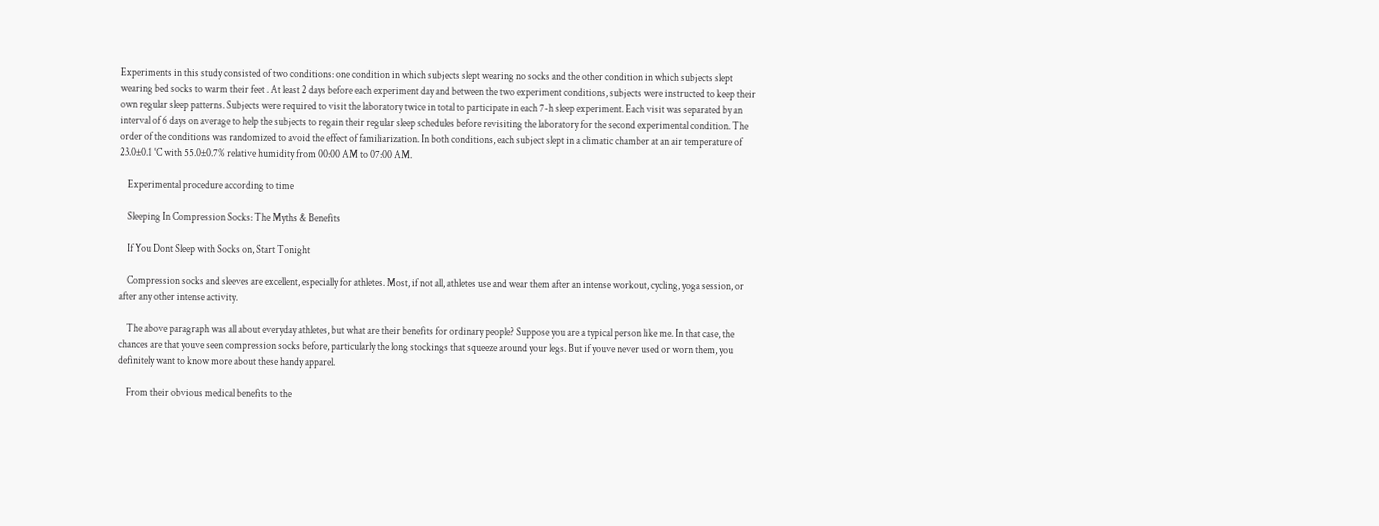Experiments in this study consisted of two conditions: one condition in which subjects slept wearing no socks and the other condition in which subjects slept wearing bed socks to warm their feet . At least 2 days before each experiment day and between the two experiment conditions, subjects were instructed to keep their own regular sleep patterns. Subjects were required to visit the laboratory twice in total to participate in each 7-h sleep experiment. Each visit was separated by an interval of 6 days on average to help the subjects to regain their regular sleep schedules before revisiting the laboratory for the second experimental condition. The order of the conditions was randomized to avoid the effect of familiarization. In both conditions, each subject slept in a climatic chamber at an air temperature of 23.0±0.1 °C with 55.0±0.7% relative humidity from 00:00 AM to 07:00 AM.

    Experimental procedure according to time

    Sleeping In Compression Socks: The Myths & Benefits

    If You Dont Sleep with Socks on, Start Tonight

    Compression socks and sleeves are excellent, especially for athletes. Most, if not all, athletes use and wear them after an intense workout, cycling, yoga session, or after any other intense activity.

    The above paragraph was all about everyday athletes, but what are their benefits for ordinary people? Suppose you are a typical person like me. In that case, the chances are that youve seen compression socks before, particularly the long stockings that squeeze around your legs. But if youve never used or worn them, you definitely want to know more about these handy apparel.

    From their obvious medical benefits to the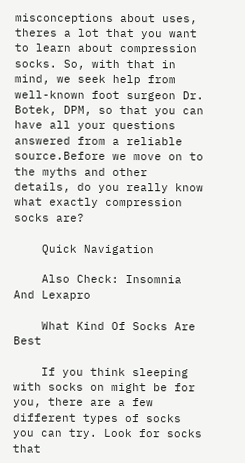misconceptions about uses, theres a lot that you want to learn about compression socks. So, with that in mind, we seek help from well-known foot surgeon Dr. Botek, DPM, so that you can have all your questions answered from a reliable source.Before we move on to the myths and other details, do you really know what exactly compression socks are?

    Quick Navigation

    Also Check: Insomnia And Lexapro

    What Kind Of Socks Are Best

    If you think sleeping with socks on might be for you, there are a few different types of socks you can try. Look for socks that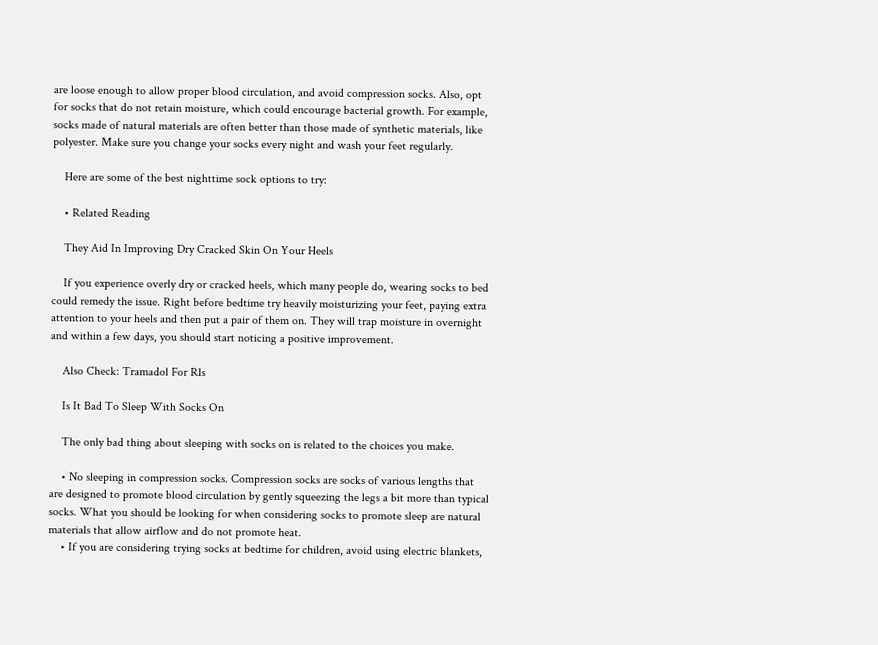are loose enough to allow proper blood circulation, and avoid compression socks. Also, opt for socks that do not retain moisture, which could encourage bacterial growth. For example, socks made of natural materials are often better than those made of synthetic materials, like polyester. Make sure you change your socks every night and wash your feet regularly.

    Here are some of the best nighttime sock options to try:

    • Related Reading

    They Aid In Improving Dry Cracked Skin On Your Heels

    If you experience overly dry or cracked heels, which many people do, wearing socks to bed could remedy the issue. Right before bedtime try heavily moisturizing your feet, paying extra attention to your heels and then put a pair of them on. They will trap moisture in overnight and within a few days, you should start noticing a positive improvement.

    Also Check: Tramadol For Rls

    Is It Bad To Sleep With Socks On

    The only bad thing about sleeping with socks on is related to the choices you make.

    • No sleeping in compression socks. Compression socks are socks of various lengths that are designed to promote blood circulation by gently squeezing the legs a bit more than typical socks. What you should be looking for when considering socks to promote sleep are natural materials that allow airflow and do not promote heat.
    • If you are considering trying socks at bedtime for children, avoid using electric blankets,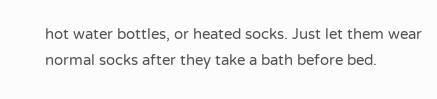hot water bottles, or heated socks. Just let them wear normal socks after they take a bath before bed.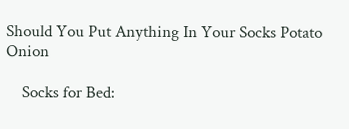Should You Put Anything In Your Socks Potato Onion

    Socks for Bed: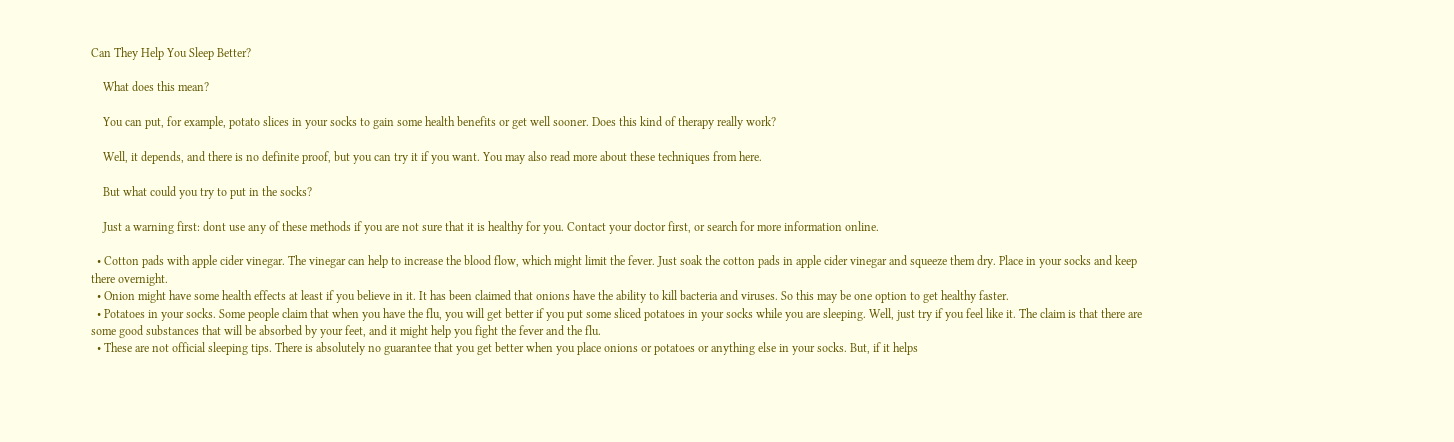Can They Help You Sleep Better?

    What does this mean?

    You can put, for example, potato slices in your socks to gain some health benefits or get well sooner. Does this kind of therapy really work?

    Well, it depends, and there is no definite proof, but you can try it if you want. You may also read more about these techniques from here.

    But what could you try to put in the socks?

    Just a warning first: dont use any of these methods if you are not sure that it is healthy for you. Contact your doctor first, or search for more information online.

  • Cotton pads with apple cider vinegar. The vinegar can help to increase the blood flow, which might limit the fever. Just soak the cotton pads in apple cider vinegar and squeeze them dry. Place in your socks and keep there overnight.
  • Onion might have some health effects at least if you believe in it. It has been claimed that onions have the ability to kill bacteria and viruses. So this may be one option to get healthy faster.
  • Potatoes in your socks. Some people claim that when you have the flu, you will get better if you put some sliced potatoes in your socks while you are sleeping. Well, just try if you feel like it. The claim is that there are some good substances that will be absorbed by your feet, and it might help you fight the fever and the flu.
  • These are not official sleeping tips. There is absolutely no guarantee that you get better when you place onions or potatoes or anything else in your socks. But, if it helps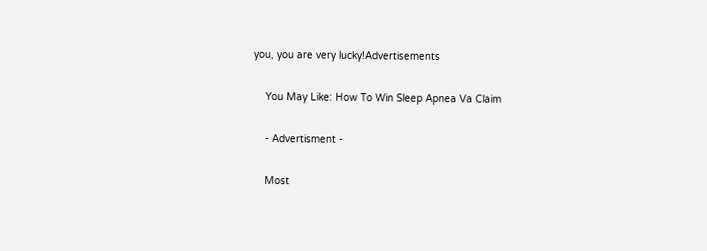you, you are very lucky!Advertisements

    You May Like: How To Win Sleep Apnea Va Claim

    - Advertisment -

    Most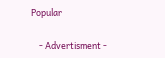Popular

    - Advertisment -